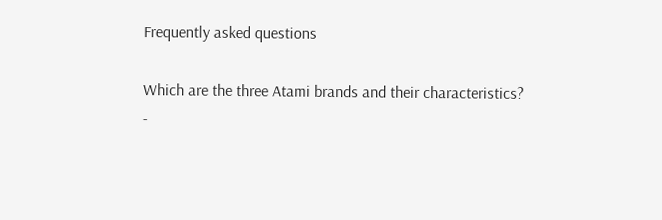Frequently asked questions

Which are the three Atami brands and their characteristics?
-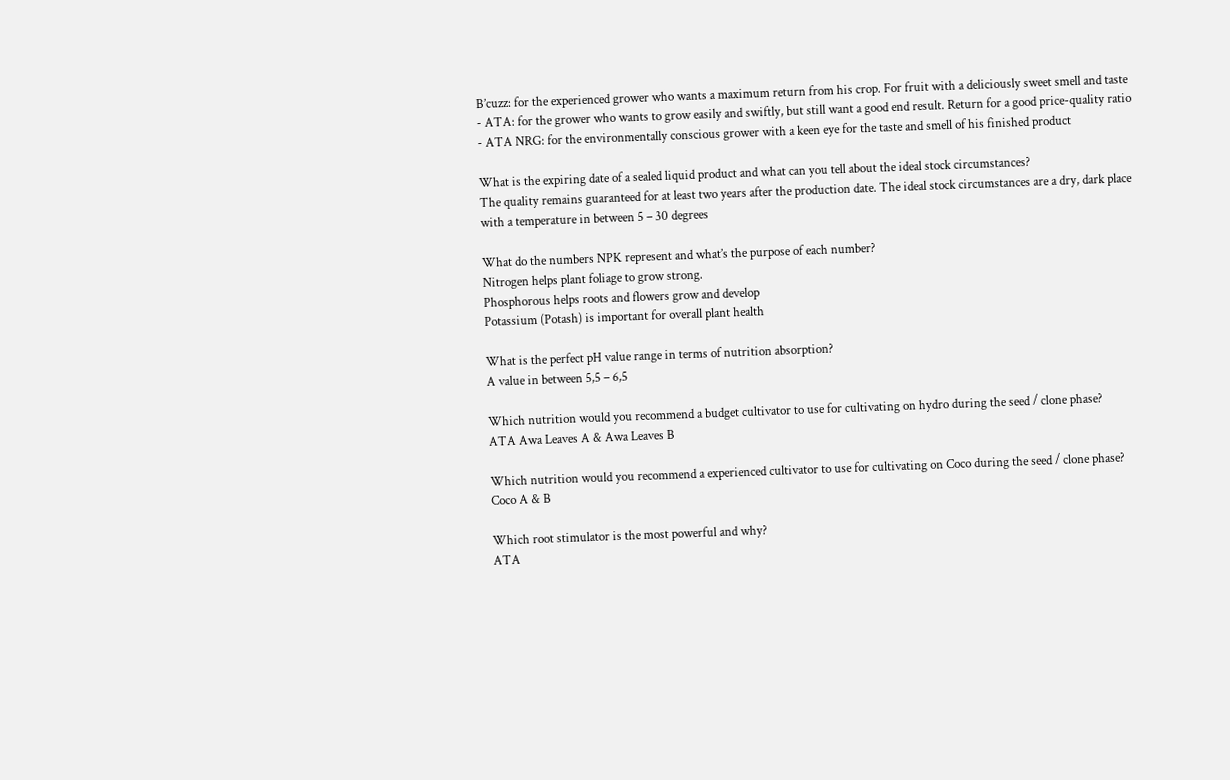B’cuzz: for the experienced grower who wants a maximum return from his crop. For fruit with a deliciously sweet smell and taste
- ATA: for the grower who wants to grow easily and swiftly, but still want a good end result. Return for a good price-quality ratio
- ATA NRG: for the environmentally conscious grower with a keen eye for the taste and smell of his finished product

What is the expiring date of a sealed liquid product and what can you tell about the ideal stock circumstances?
The quality remains guaranteed for at least two years after the production date. The ideal stock circumstances are a dry, dark place with a temperature in between 5 – 30 degrees

What do the numbers NPK represent and what’s the purpose of each number?
Nitrogen helps plant foliage to grow strong.
Phosphorous helps roots and flowers grow and develop
Potassium (Potash) is important for overall plant health

What is the perfect pH value range in terms of nutrition absorption?
A value in between 5,5 – 6,5

Which nutrition would you recommend a budget cultivator to use for cultivating on hydro during the seed / clone phase?
ATA Awa Leaves A & Awa Leaves B

Which nutrition would you recommend a experienced cultivator to use for cultivating on Coco during the seed / clone phase?
Coco A & B

Which root stimulator is the most powerful and why?
ATA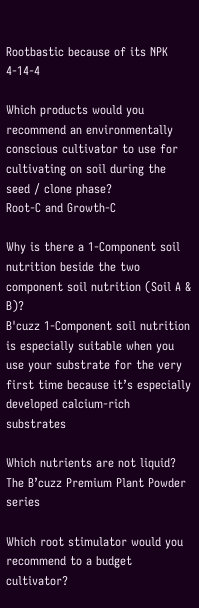Rootbastic because of its NPK 4-14-4

Which products would you recommend an environmentally conscious cultivator to use for cultivating on soil during the seed / clone phase?
Root-C and Growth-C

Why is there a 1-Component soil nutrition beside the two component soil nutrition (Soil A & B)?
B'cuzz 1-Component soil nutrition is especially suitable when you use your substrate for the very first time because it’s especially developed calcium-rich substrates

Which nutrients are not liquid?
The B’cuzz Premium Plant Powder series

Which root stimulator would you recommend to a budget cultivator?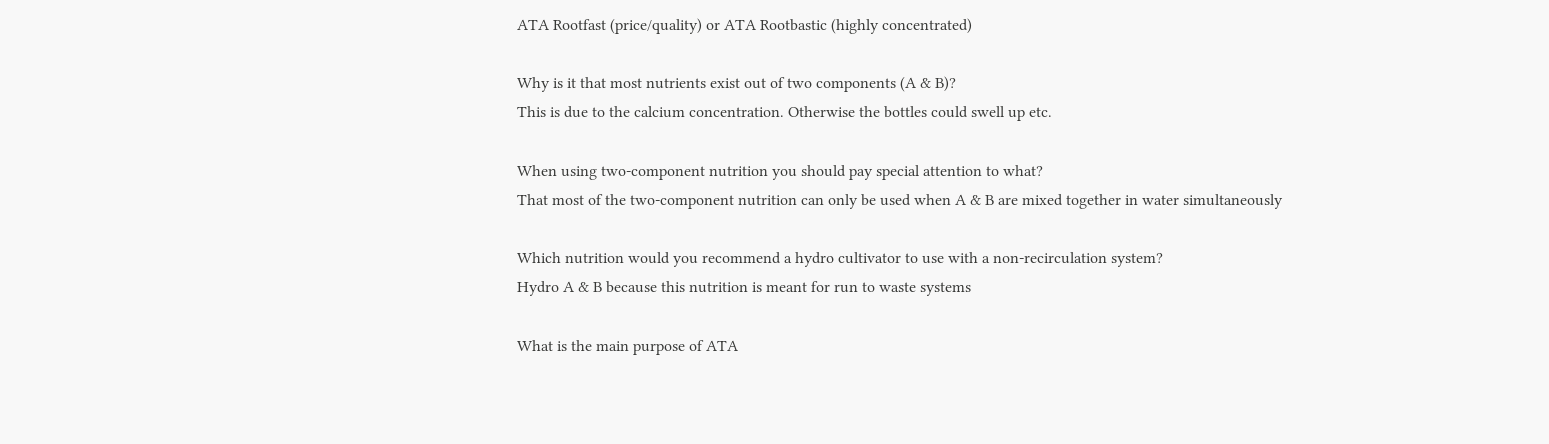ATA Rootfast (price/quality) or ATA Rootbastic (highly concentrated)

Why is it that most nutrients exist out of two components (A & B)?
This is due to the calcium concentration. Otherwise the bottles could swell up etc.

When using two-component nutrition you should pay special attention to what?
That most of the two-component nutrition can only be used when A & B are mixed together in water simultaneously

Which nutrition would you recommend a hydro cultivator to use with a non-recirculation system?
Hydro A & B because this nutrition is meant for run to waste systems

What is the main purpose of ATA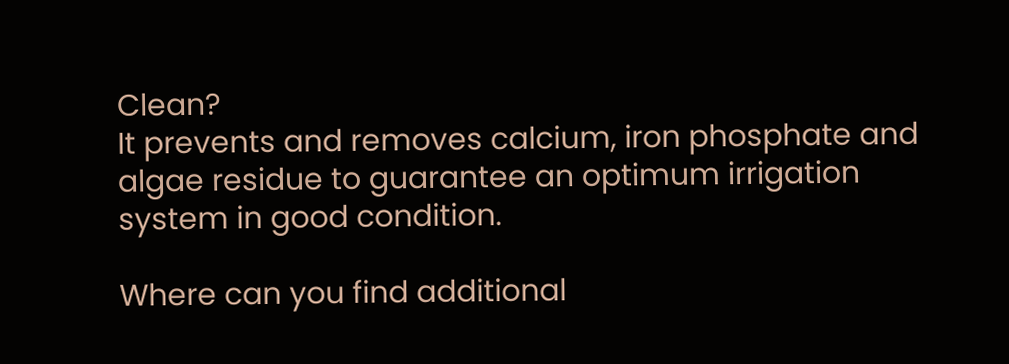Clean?
It prevents and removes calcium, iron phosphate and algae residue to guarantee an optimum irrigation system in good condition.

Where can you find additional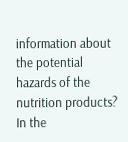information about the potential hazards of the nutrition products?
In the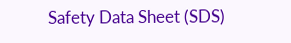Safety Data Sheet (SDS)